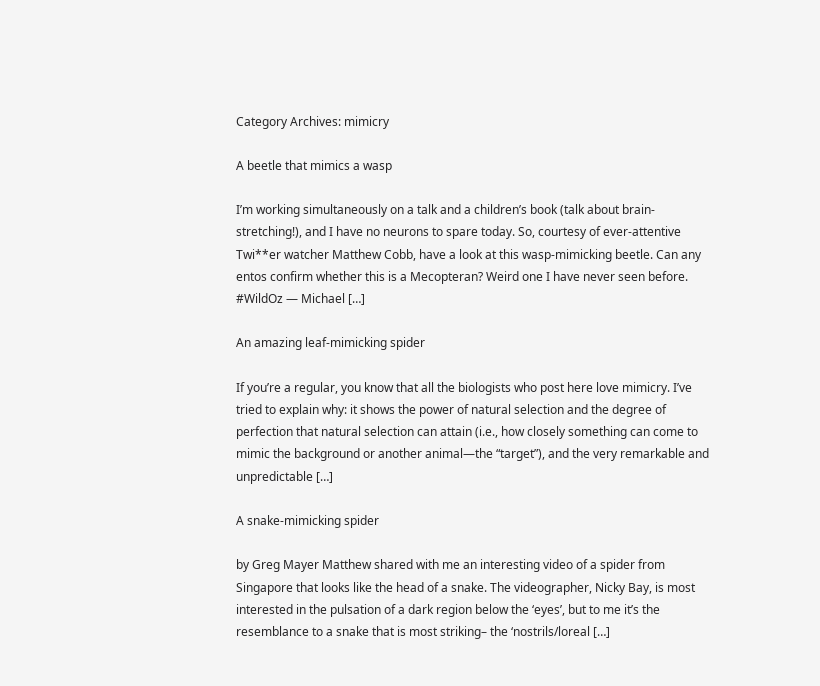Category Archives: mimicry

A beetle that mimics a wasp

I’m working simultaneously on a talk and a children’s book (talk about brain-stretching!), and I have no neurons to spare today. So, courtesy of ever-attentive Twi**er watcher Matthew Cobb, have a look at this wasp-mimicking beetle. Can any entos confirm whether this is a Mecopteran? Weird one I have never seen before. #WildOz — Michael […]

An amazing leaf-mimicking spider

If you’re a regular, you know that all the biologists who post here love mimicry. I’ve tried to explain why: it shows the power of natural selection and the degree of perfection that natural selection can attain (i.e., how closely something can come to mimic the background or another animal—the “target”), and the very remarkable and unpredictable […]

A snake-mimicking spider

by Greg Mayer Matthew shared with me an interesting video of a spider from Singapore that looks like the head of a snake. The videographer, Nicky Bay, is most interested in the pulsation of a dark region below the ‘eyes’, but to me it’s the resemblance to a snake that is most striking– the ‘nostrils/loreal […]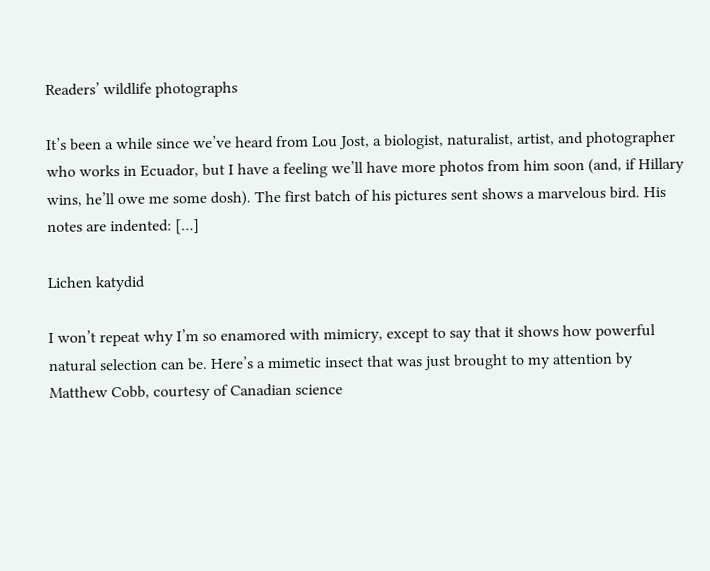Readers’ wildlife photographs

It’s been a while since we’ve heard from Lou Jost, a biologist, naturalist, artist, and photographer who works in Ecuador, but I have a feeling we’ll have more photos from him soon (and, if Hillary wins, he’ll owe me some dosh). The first batch of his pictures sent shows a marvelous bird. His notes are indented: […]

Lichen katydid

I won’t repeat why I’m so enamored with mimicry, except to say that it shows how powerful natural selection can be. Here’s a mimetic insect that was just brought to my attention by Matthew Cobb, courtesy of Canadian science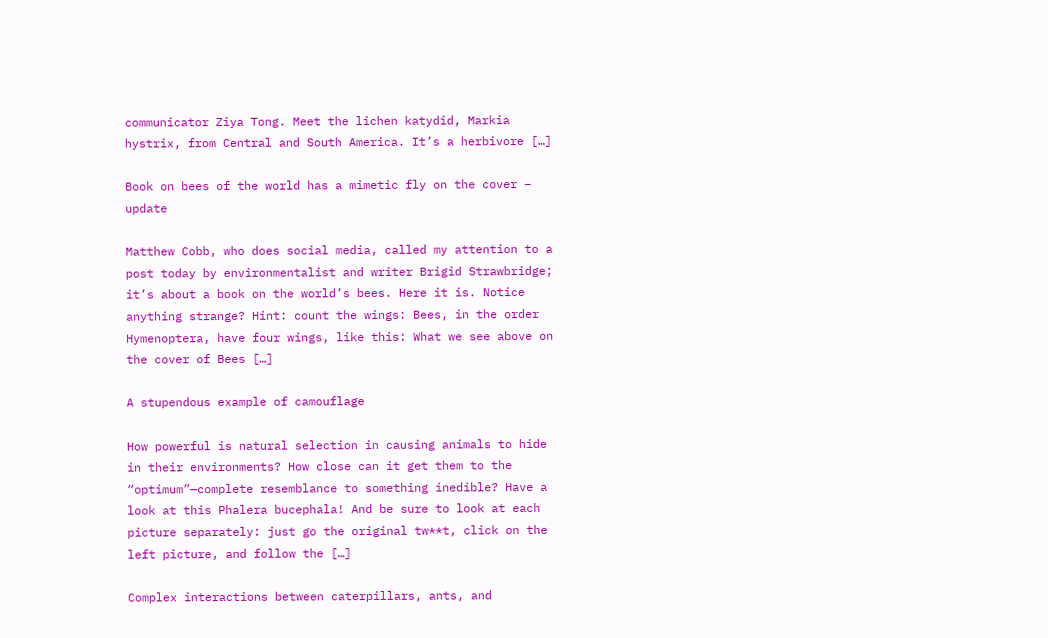communicator Ziya Tong. Meet the lichen katydid, Markia hystrix, from Central and South America. It’s a herbivore […]

Book on bees of the world has a mimetic fly on the cover – update

Matthew Cobb, who does social media, called my attention to a post today by environmentalist and writer Brigid Strawbridge; it’s about a book on the world’s bees. Here it is. Notice anything strange? Hint: count the wings: Bees, in the order Hymenoptera, have four wings, like this: What we see above on the cover of Bees […]

A stupendous example of camouflage

How powerful is natural selection in causing animals to hide in their environments? How close can it get them to the “optimum”—complete resemblance to something inedible? Have a look at this Phalera bucephala! And be sure to look at each picture separately: just go the original tw**t, click on the left picture, and follow the […]

Complex interactions between caterpillars, ants, and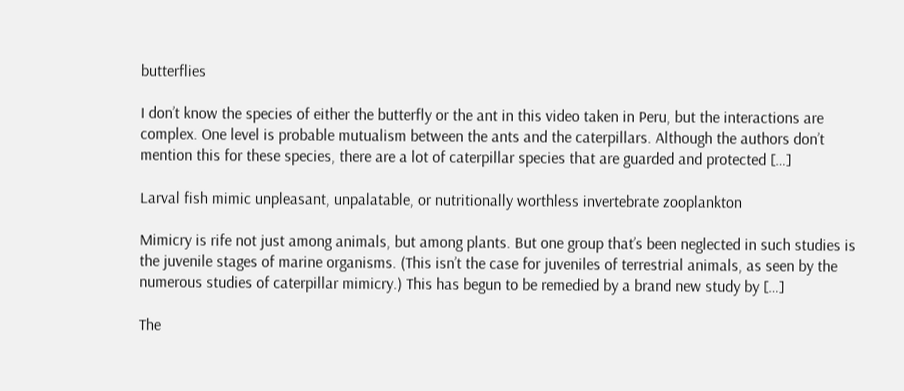butterflies

I don’t know the species of either the butterfly or the ant in this video taken in Peru, but the interactions are complex. One level is probable mutualism between the ants and the caterpillars. Although the authors don’t mention this for these species, there are a lot of caterpillar species that are guarded and protected […]

Larval fish mimic unpleasant, unpalatable, or nutritionally worthless invertebrate zooplankton

Mimicry is rife not just among animals, but among plants. But one group that’s been neglected in such studies is the juvenile stages of marine organisms. (This isn’t the case for juveniles of terrestrial animals, as seen by the numerous studies of caterpillar mimicry.) This has begun to be remedied by a brand new study by […]

The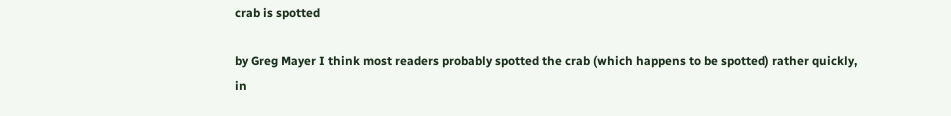crab is spotted

by Greg Mayer I think most readers probably spotted the crab (which happens to be spotted) rather quickly, in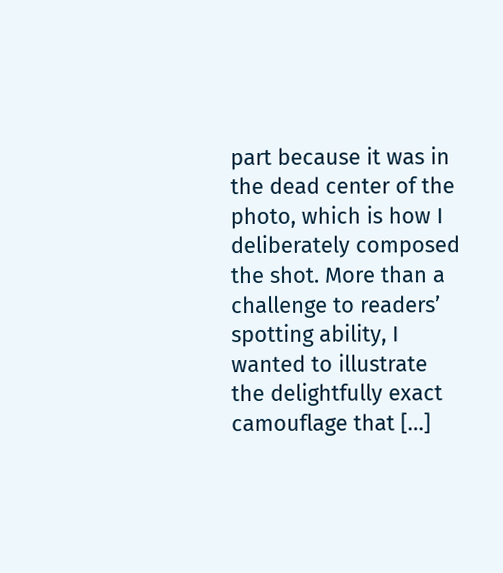part because it was in the dead center of the photo, which is how I deliberately composed the shot. More than a challenge to readers’ spotting ability, I wanted to illustrate the delightfully exact camouflage that […]